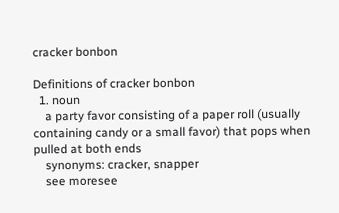cracker bonbon

Definitions of cracker bonbon
  1. noun
    a party favor consisting of a paper roll (usually containing candy or a small favor) that pops when pulled at both ends
    synonyms: cracker, snapper
    see moresee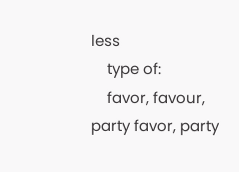less
    type of:
    favor, favour, party favor, party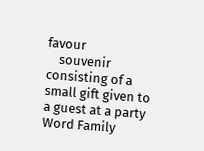favour
    souvenir consisting of a small gift given to a guest at a party
Word Family